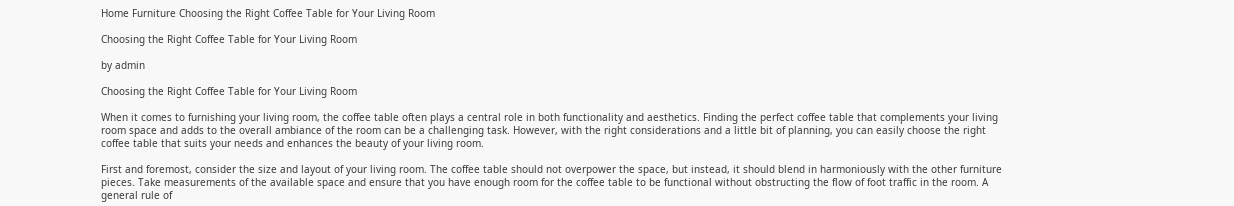Home Furniture Choosing the Right Coffee Table for Your Living Room

Choosing the Right Coffee Table for Your Living Room

by admin

Choosing the Right Coffee Table for Your Living Room

When it comes to furnishing your living room, the coffee table often plays a central role in both functionality and aesthetics. Finding the perfect coffee table that complements your living room space and adds to the overall ambiance of the room can be a challenging task. However, with the right considerations and a little bit of planning, you can easily choose the right coffee table that suits your needs and enhances the beauty of your living room.

First and foremost, consider the size and layout of your living room. The coffee table should not overpower the space, but instead, it should blend in harmoniously with the other furniture pieces. Take measurements of the available space and ensure that you have enough room for the coffee table to be functional without obstructing the flow of foot traffic in the room. A general rule of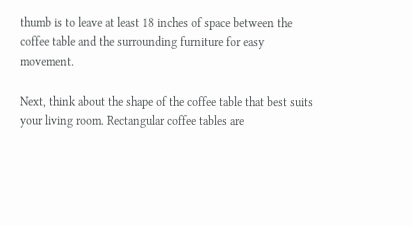thumb is to leave at least 18 inches of space between the coffee table and the surrounding furniture for easy movement.

Next, think about the shape of the coffee table that best suits your living room. Rectangular coffee tables are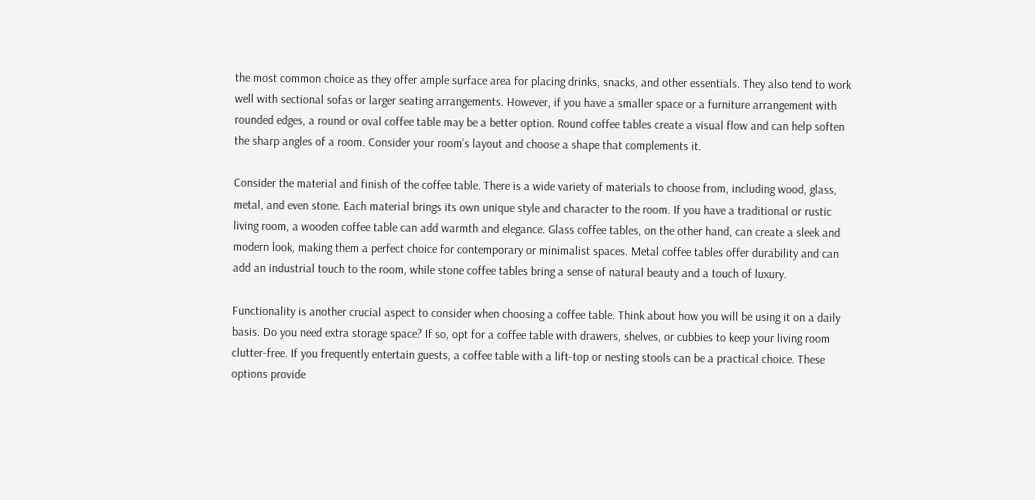the most common choice as they offer ample surface area for placing drinks, snacks, and other essentials. They also tend to work well with sectional sofas or larger seating arrangements. However, if you have a smaller space or a furniture arrangement with rounded edges, a round or oval coffee table may be a better option. Round coffee tables create a visual flow and can help soften the sharp angles of a room. Consider your room’s layout and choose a shape that complements it.

Consider the material and finish of the coffee table. There is a wide variety of materials to choose from, including wood, glass, metal, and even stone. Each material brings its own unique style and character to the room. If you have a traditional or rustic living room, a wooden coffee table can add warmth and elegance. Glass coffee tables, on the other hand, can create a sleek and modern look, making them a perfect choice for contemporary or minimalist spaces. Metal coffee tables offer durability and can add an industrial touch to the room, while stone coffee tables bring a sense of natural beauty and a touch of luxury.

Functionality is another crucial aspect to consider when choosing a coffee table. Think about how you will be using it on a daily basis. Do you need extra storage space? If so, opt for a coffee table with drawers, shelves, or cubbies to keep your living room clutter-free. If you frequently entertain guests, a coffee table with a lift-top or nesting stools can be a practical choice. These options provide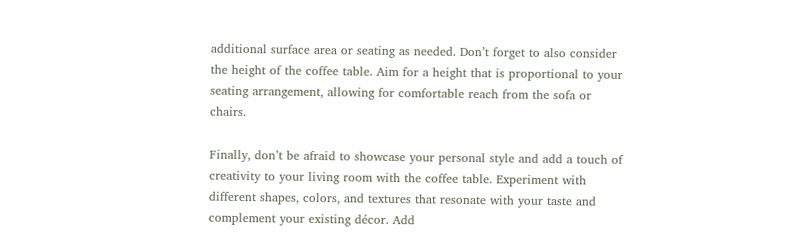additional surface area or seating as needed. Don’t forget to also consider the height of the coffee table. Aim for a height that is proportional to your seating arrangement, allowing for comfortable reach from the sofa or chairs.

Finally, don’t be afraid to showcase your personal style and add a touch of creativity to your living room with the coffee table. Experiment with different shapes, colors, and textures that resonate with your taste and complement your existing décor. Add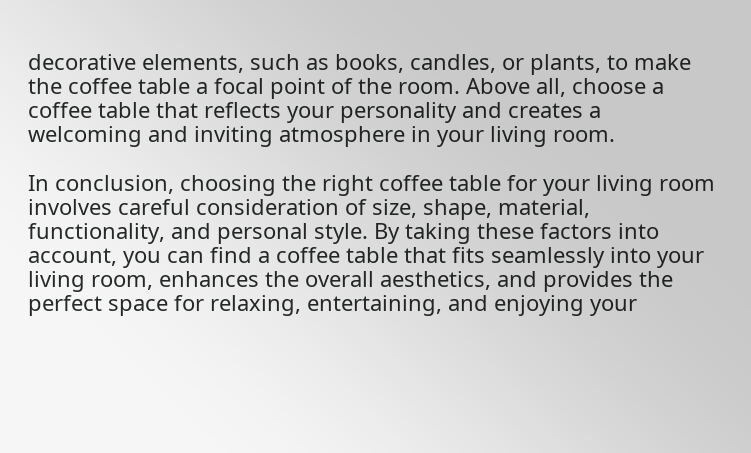decorative elements, such as books, candles, or plants, to make the coffee table a focal point of the room. Above all, choose a coffee table that reflects your personality and creates a welcoming and inviting atmosphere in your living room.

In conclusion, choosing the right coffee table for your living room involves careful consideration of size, shape, material, functionality, and personal style. By taking these factors into account, you can find a coffee table that fits seamlessly into your living room, enhances the overall aesthetics, and provides the perfect space for relaxing, entertaining, and enjoying your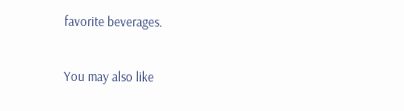favorite beverages.

You may also like